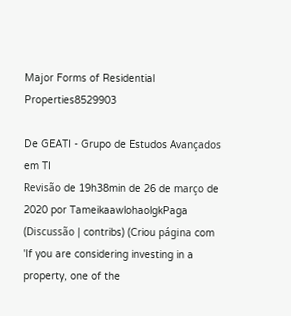Major Forms of Residential Properties8529903

De GEATI - Grupo de Estudos Avançados em TI
Revisão de 19h38min de 26 de março de 2020 por TameikaawlohaolgkPaga (Discussão | contribs) (Criou página com 'If you are considering investing in a property, one of the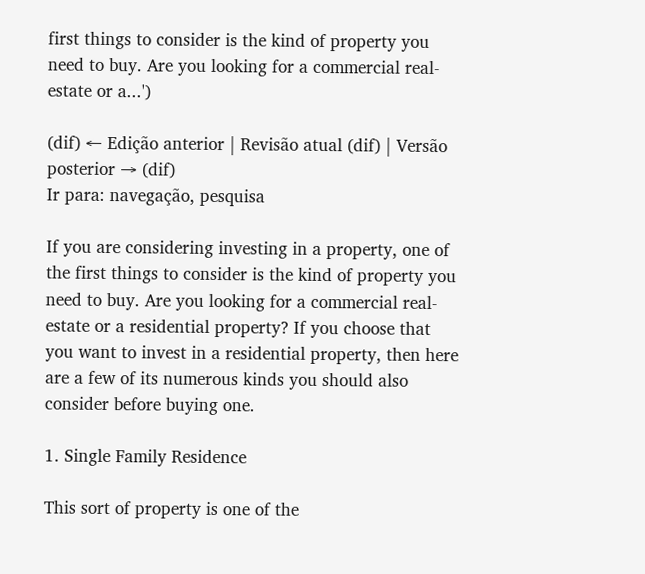first things to consider is the kind of property you need to buy. Are you looking for a commercial real-estate or a...')

(dif) ← Edição anterior | Revisão atual (dif) | Versão posterior → (dif)
Ir para: navegação, pesquisa

If you are considering investing in a property, one of the first things to consider is the kind of property you need to buy. Are you looking for a commercial real-estate or a residential property? If you choose that you want to invest in a residential property, then here are a few of its numerous kinds you should also consider before buying one.

1. Single Family Residence

This sort of property is one of the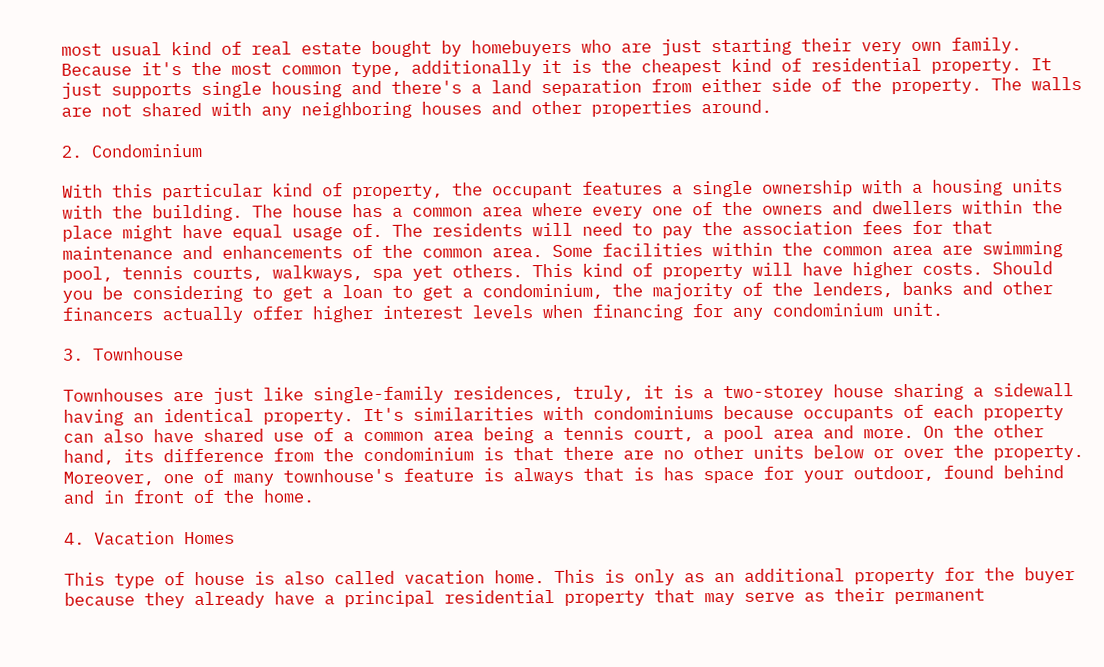most usual kind of real estate bought by homebuyers who are just starting their very own family. Because it's the most common type, additionally it is the cheapest kind of residential property. It just supports single housing and there's a land separation from either side of the property. The walls are not shared with any neighboring houses and other properties around.

2. Condominium

With this particular kind of property, the occupant features a single ownership with a housing units with the building. The house has a common area where every one of the owners and dwellers within the place might have equal usage of. The residents will need to pay the association fees for that maintenance and enhancements of the common area. Some facilities within the common area are swimming pool, tennis courts, walkways, spa yet others. This kind of property will have higher costs. Should you be considering to get a loan to get a condominium, the majority of the lenders, banks and other financers actually offer higher interest levels when financing for any condominium unit.

3. Townhouse

Townhouses are just like single-family residences, truly, it is a two-storey house sharing a sidewall having an identical property. It's similarities with condominiums because occupants of each property can also have shared use of a common area being a tennis court, a pool area and more. On the other hand, its difference from the condominium is that there are no other units below or over the property. Moreover, one of many townhouse's feature is always that is has space for your outdoor, found behind and in front of the home.

4. Vacation Homes

This type of house is also called vacation home. This is only as an additional property for the buyer because they already have a principal residential property that may serve as their permanent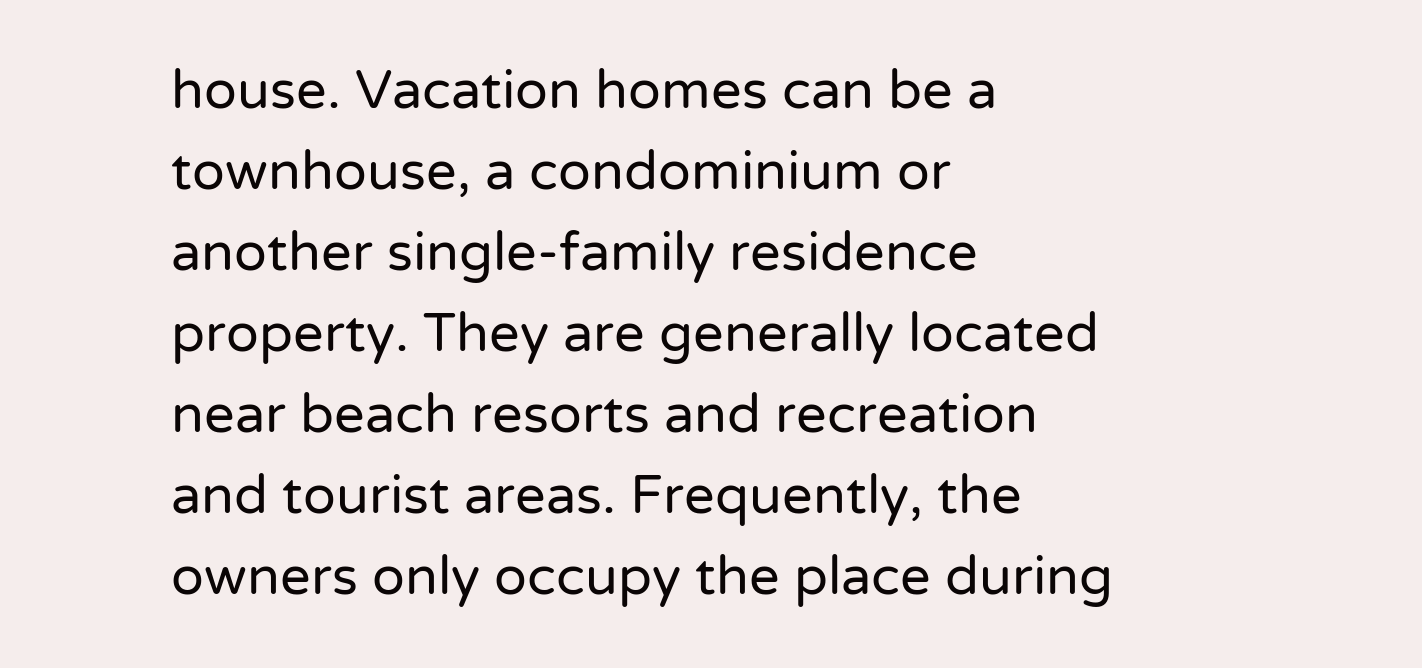house. Vacation homes can be a townhouse, a condominium or another single-family residence property. They are generally located near beach resorts and recreation and tourist areas. Frequently, the owners only occupy the place during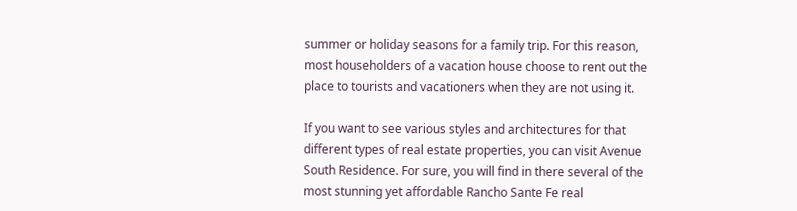summer or holiday seasons for a family trip. For this reason, most householders of a vacation house choose to rent out the place to tourists and vacationers when they are not using it.

If you want to see various styles and architectures for that different types of real estate properties, you can visit Avenue South Residence. For sure, you will find in there several of the most stunning yet affordable Rancho Sante Fe real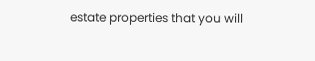estate properties that you will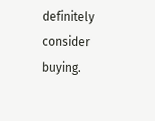definitely consider buying.